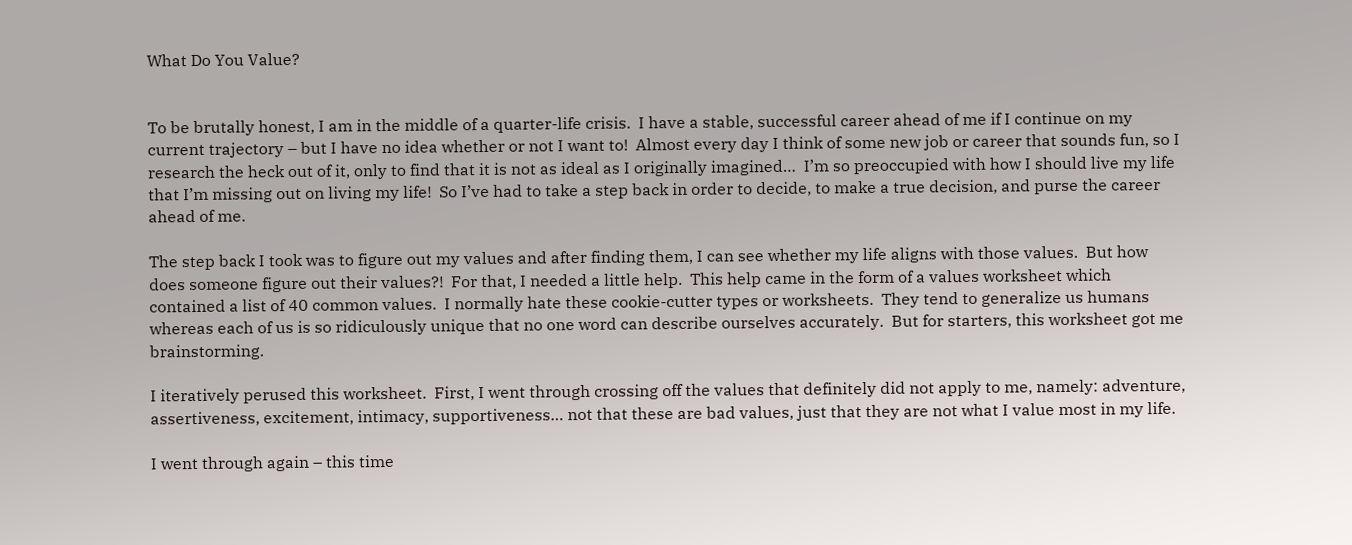What Do You Value?


To be brutally honest, I am in the middle of a quarter-life crisis.  I have a stable, successful career ahead of me if I continue on my current trajectory – but I have no idea whether or not I want to!  Almost every day I think of some new job or career that sounds fun, so I research the heck out of it, only to find that it is not as ideal as I originally imagined…  I’m so preoccupied with how I should live my life that I’m missing out on living my life!  So I’ve had to take a step back in order to decide, to make a true decision, and purse the career ahead of me.

The step back I took was to figure out my values and after finding them, I can see whether my life aligns with those values.  But how does someone figure out their values?!  For that, I needed a little help.  This help came in the form of a values worksheet which contained a list of 40 common values.  I normally hate these cookie-cutter types or worksheets.  They tend to generalize us humans whereas each of us is so ridiculously unique that no one word can describe ourselves accurately.  But for starters, this worksheet got me brainstorming.

I iteratively perused this worksheet.  First, I went through crossing off the values that definitely did not apply to me, namely: adventure, assertiveness, excitement, intimacy, supportiveness… not that these are bad values, just that they are not what I value most in my life.

I went through again – this time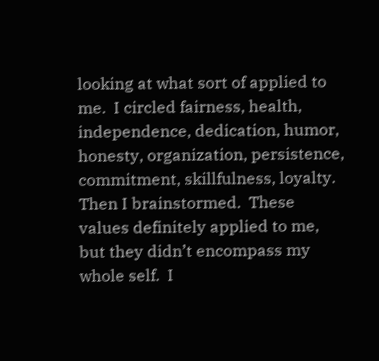looking at what sort of applied to me.  I circled fairness, health, independence, dedication, humor, honesty, organization, persistence, commitment, skillfulness, loyalty.  Then I brainstormed.  These values definitely applied to me, but they didn’t encompass my whole self.  I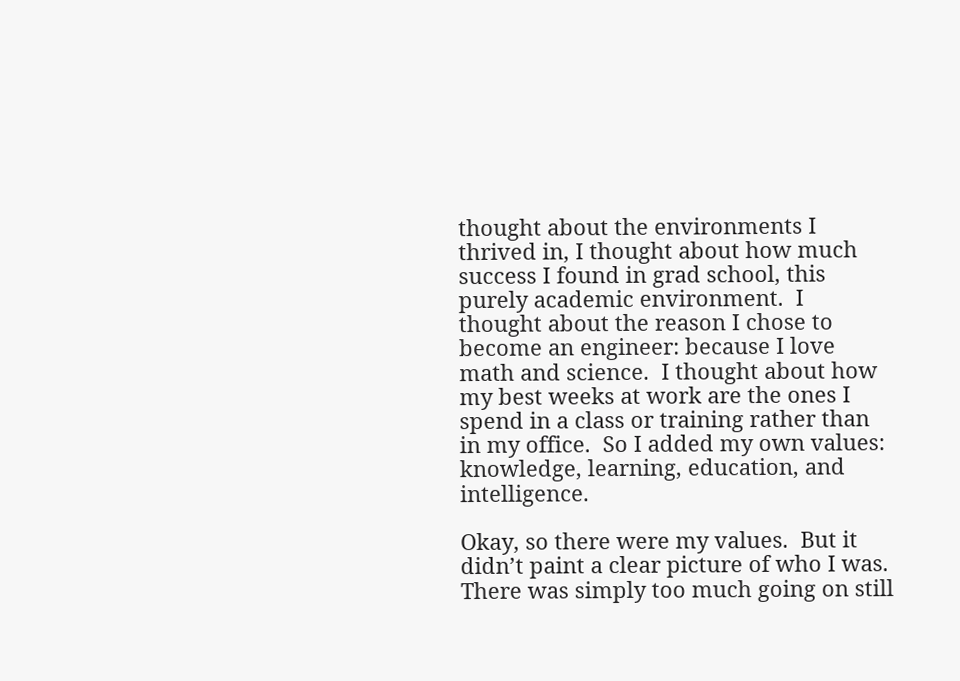thought about the environments I thrived in, I thought about how much success I found in grad school, this purely academic environment.  I thought about the reason I chose to become an engineer: because I love math and science.  I thought about how my best weeks at work are the ones I spend in a class or training rather than in my office.  So I added my own values: knowledge, learning, education, and intelligence.

Okay, so there were my values.  But it didn’t paint a clear picture of who I was.  There was simply too much going on still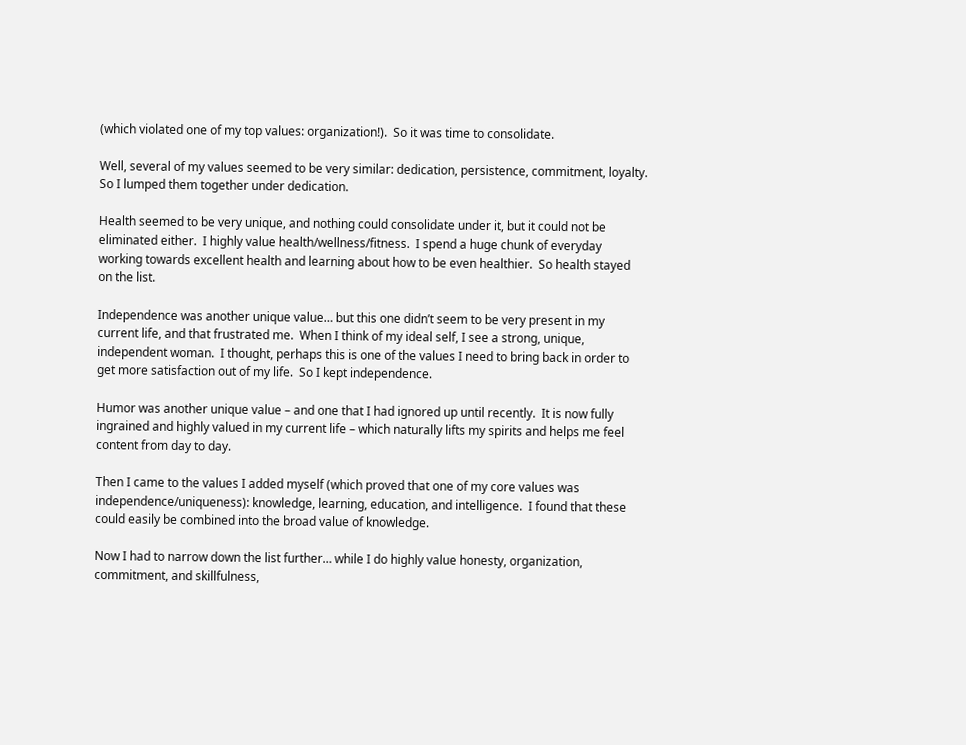(which violated one of my top values: organization!).  So it was time to consolidate.

Well, several of my values seemed to be very similar: dedication, persistence, commitment, loyalty.  So I lumped them together under dedication.

Health seemed to be very unique, and nothing could consolidate under it, but it could not be eliminated either.  I highly value health/wellness/fitness.  I spend a huge chunk of everyday working towards excellent health and learning about how to be even healthier.  So health stayed on the list.

Independence was another unique value… but this one didn’t seem to be very present in my current life, and that frustrated me.  When I think of my ideal self, I see a strong, unique, independent woman.  I thought, perhaps this is one of the values I need to bring back in order to get more satisfaction out of my life.  So I kept independence.

Humor was another unique value – and one that I had ignored up until recently.  It is now fully ingrained and highly valued in my current life – which naturally lifts my spirits and helps me feel content from day to day.

Then I came to the values I added myself (which proved that one of my core values was independence/uniqueness): knowledge, learning, education, and intelligence.  I found that these could easily be combined into the broad value of knowledge.

Now I had to narrow down the list further… while I do highly value honesty, organization, commitment, and skillfulness,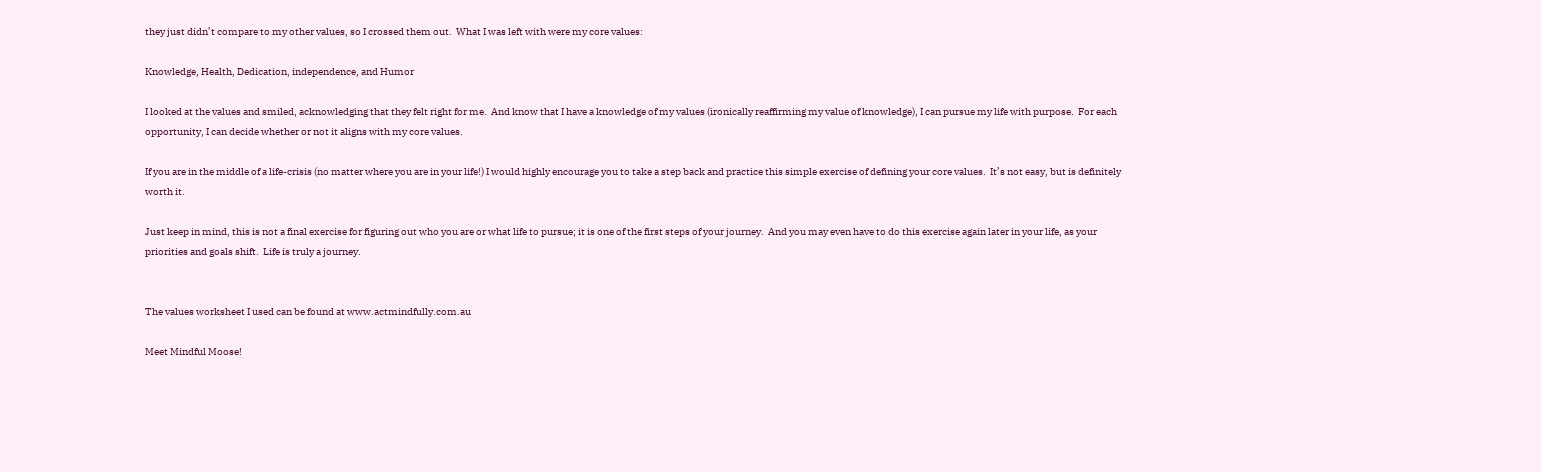they just didn’t compare to my other values, so I crossed them out.  What I was left with were my core values:

Knowledge, Health, Dedication, independence, and Humor

I looked at the values and smiled, acknowledging that they felt right for me.  And know that I have a knowledge of my values (ironically reaffirming my value of knowledge), I can pursue my life with purpose.  For each opportunity, I can decide whether or not it aligns with my core values.

If you are in the middle of a life-crisis (no matter where you are in your life!) I would highly encourage you to take a step back and practice this simple exercise of defining your core values.  It’s not easy, but is definitely worth it.

Just keep in mind, this is not a final exercise for figuring out who you are or what life to pursue; it is one of the first steps of your journey.  And you may even have to do this exercise again later in your life, as your priorities and goals shift.  Life is truly a journey.


The values worksheet I used can be found at www.actmindfully.com.au

Meet Mindful Moose!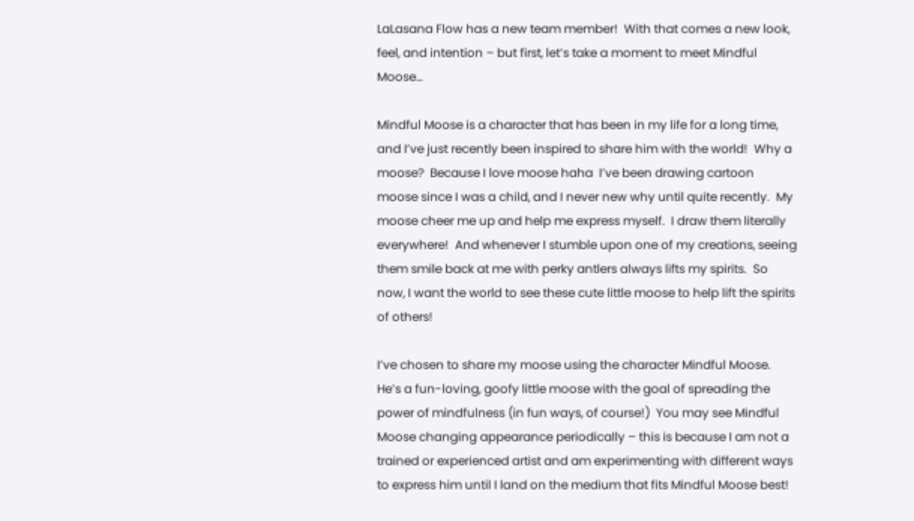LaLasana Flow has a new team member!  With that comes a new look, feel, and intention – but first, let’s take a moment to meet Mindful Moose…

Mindful Moose is a character that has been in my life for a long time, and I’ve just recently been inspired to share him with the world!  Why a moose?  Because I love moose haha  I’ve been drawing cartoon moose since I was a child, and I never new why until quite recently.  My moose cheer me up and help me express myself.  I draw them literally everywhere!  And whenever I stumble upon one of my creations, seeing them smile back at me with perky antlers always lifts my spirits.  So now, I want the world to see these cute little moose to help lift the spirits of others!

I’ve chosen to share my moose using the character Mindful Moose.  He’s a fun-loving, goofy little moose with the goal of spreading the power of mindfulness (in fun ways, of course!)  You may see Mindful Moose changing appearance periodically – this is because I am not a trained or experienced artist and am experimenting with different ways to express him until I land on the medium that fits Mindful Moose best!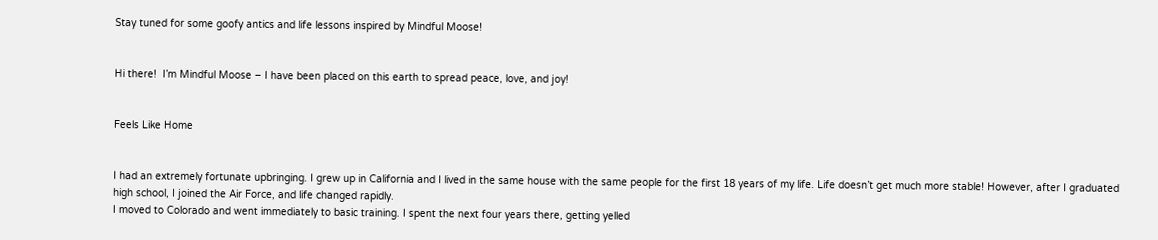Stay tuned for some goofy antics and life lessons inspired by Mindful Moose!


Hi there!  I’m Mindful Moose – I have been placed on this earth to spread peace, love, and joy!


Feels Like Home


I had an extremely fortunate upbringing. I grew up in California and I lived in the same house with the same people for the first 18 years of my life. Life doesn’t get much more stable! However, after I graduated high school, I joined the Air Force, and life changed rapidly.
I moved to Colorado and went immediately to basic training. I spent the next four years there, getting yelled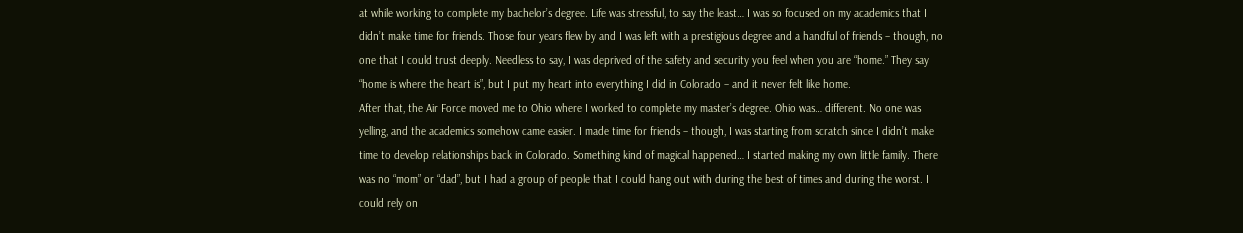at while working to complete my bachelor’s degree. Life was stressful, to say the least… I was so focused on my academics that I didn’t make time for friends. Those four years flew by and I was left with a prestigious degree and a handful of friends – though, no one that I could trust deeply. Needless to say, I was deprived of the safety and security you feel when you are “home.” They say “home is where the heart is”, but I put my heart into everything I did in Colorado – and it never felt like home.
After that, the Air Force moved me to Ohio where I worked to complete my master’s degree. Ohio was… different. No one was yelling, and the academics somehow came easier. I made time for friends – though, I was starting from scratch since I didn’t make time to develop relationships back in Colorado. Something kind of magical happened… I started making my own little family. There was no “mom” or “dad”, but I had a group of people that I could hang out with during the best of times and during the worst. I could rely on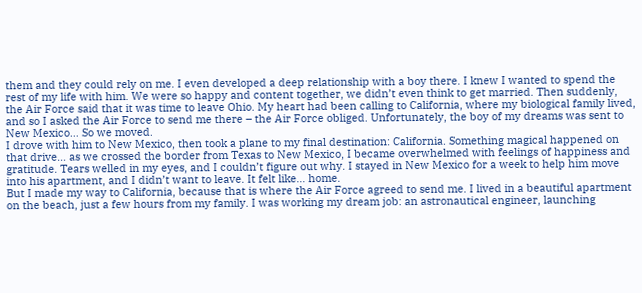them and they could rely on me. I even developed a deep relationship with a boy there. I knew I wanted to spend the rest of my life with him. We were so happy and content together, we didn’t even think to get married. Then suddenly, the Air Force said that it was time to leave Ohio. My heart had been calling to California, where my biological family lived, and so I asked the Air Force to send me there – the Air Force obliged. Unfortunately, the boy of my dreams was sent to New Mexico… So we moved.
I drove with him to New Mexico, then took a plane to my final destination: California. Something magical happened on that drive… as we crossed the border from Texas to New Mexico, I became overwhelmed with feelings of happiness and gratitude. Tears welled in my eyes, and I couldn’t figure out why. I stayed in New Mexico for a week to help him move into his apartment, and I didn’t want to leave. It felt like… home.
But I made my way to California, because that is where the Air Force agreed to send me. I lived in a beautiful apartment on the beach, just a few hours from my family. I was working my dream job: an astronautical engineer, launching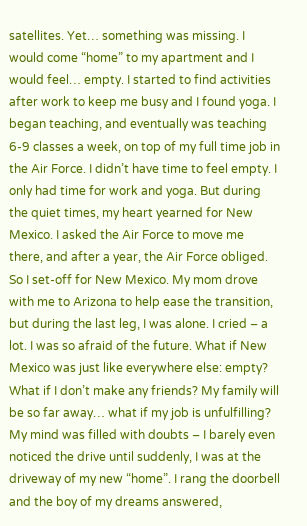satellites. Yet… something was missing. I would come “home” to my apartment and I would feel… empty. I started to find activities after work to keep me busy and I found yoga. I began teaching, and eventually was teaching 6-9 classes a week, on top of my full time job in the Air Force. I didn’t have time to feel empty. I only had time for work and yoga. But during the quiet times, my heart yearned for New Mexico. I asked the Air Force to move me there, and after a year, the Air Force obliged.
So I set-off for New Mexico. My mom drove with me to Arizona to help ease the transition, but during the last leg, I was alone. I cried – a lot. I was so afraid of the future. What if New Mexico was just like everywhere else: empty? What if I don’t make any friends? My family will be so far away… what if my job is unfulfilling? My mind was filled with doubts – I barely even noticed the drive until suddenly, I was at the driveway of my new “home”. I rang the doorbell and the boy of my dreams answered,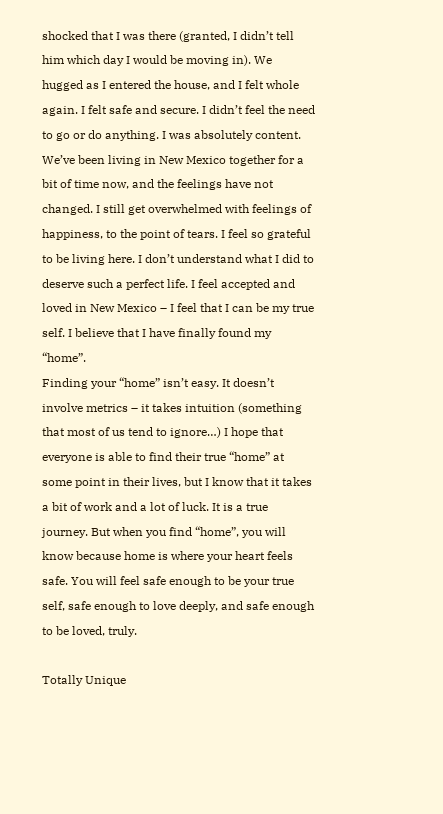shocked that I was there (granted, I didn’t tell him which day I would be moving in). We hugged as I entered the house, and I felt whole again. I felt safe and secure. I didn’t feel the need to go or do anything. I was absolutely content.
We’ve been living in New Mexico together for a bit of time now, and the feelings have not changed. I still get overwhelmed with feelings of happiness, to the point of tears. I feel so grateful to be living here. I don’t understand what I did to deserve such a perfect life. I feel accepted and loved in New Mexico – I feel that I can be my true self. I believe that I have finally found my “home”.
Finding your “home” isn’t easy. It doesn’t involve metrics – it takes intuition (something that most of us tend to ignore…) I hope that everyone is able to find their true “home” at some point in their lives, but I know that it takes a bit of work and a lot of luck. It is a true journey. But when you find “home”, you will know because home is where your heart feels safe. You will feel safe enough to be your true self, safe enough to love deeply, and safe enough to be loved, truly.

Totally Unique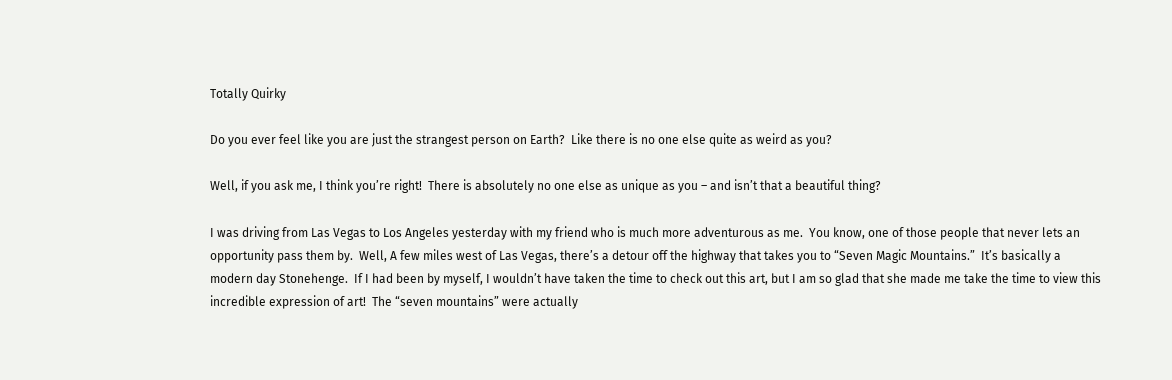Totally Quirky

Do you ever feel like you are just the strangest person on Earth?  Like there is no one else quite as weird as you?

Well, if you ask me, I think you’re right!  There is absolutely no one else as unique as you – and isn’t that a beautiful thing?

I was driving from Las Vegas to Los Angeles yesterday with my friend who is much more adventurous as me.  You know, one of those people that never lets an opportunity pass them by.  Well, A few miles west of Las Vegas, there’s a detour off the highway that takes you to “Seven Magic Mountains.”  It’s basically a modern day Stonehenge.  If I had been by myself, I wouldn’t have taken the time to check out this art, but I am so glad that she made me take the time to view this incredible expression of art!  The “seven mountains” were actually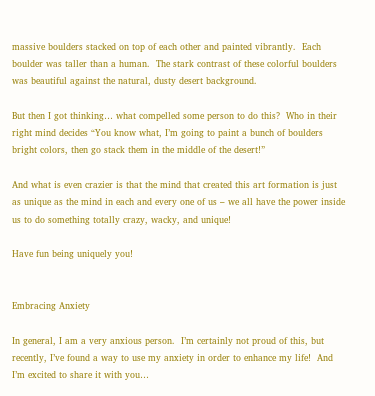massive boulders stacked on top of each other and painted vibrantly.  Each boulder was taller than a human.  The stark contrast of these colorful boulders was beautiful against the natural, dusty desert background.

But then I got thinking… what compelled some person to do this?  Who in their right mind decides “You know what, I’m going to paint a bunch of boulders bright colors, then go stack them in the middle of the desert!”

And what is even crazier is that the mind that created this art formation is just as unique as the mind in each and every one of us – we all have the power inside us to do something totally crazy, wacky, and unique!

Have fun being uniquely you!


Embracing Anxiety

In general, I am a very anxious person.  I’m certainly not proud of this, but recently, I’ve found a way to use my anxiety in order to enhance my life!  And I’m excited to share it with you…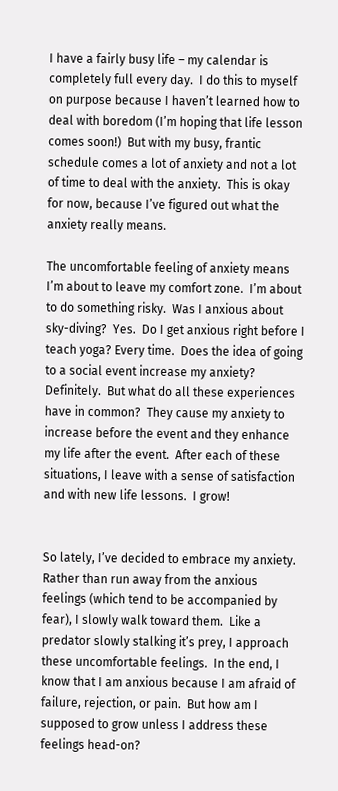I have a fairly busy life – my calendar is completely full every day.  I do this to myself on purpose because I haven’t learned how to deal with boredom (I’m hoping that life lesson comes soon!)  But with my busy, frantic schedule comes a lot of anxiety and not a lot of time to deal with the anxiety.  This is okay for now, because I’ve figured out what the anxiety really means.

The uncomfortable feeling of anxiety means I’m about to leave my comfort zone.  I’m about to do something risky.  Was I anxious about sky-diving?  Yes.  Do I get anxious right before I teach yoga? Every time.  Does the idea of going to a social event increase my anxiety?  Definitely.  But what do all these experiences have in common?  They cause my anxiety to increase before the event and they enhance my life after the event.  After each of these situations, I leave with a sense of satisfaction and with new life lessons.  I grow!


So lately, I’ve decided to embrace my anxiety.  Rather than run away from the anxious feelings (which tend to be accompanied by fear), I slowly walk toward them.  Like a predator slowly stalking it’s prey, I approach these uncomfortable feelings.  In the end, I know that I am anxious because I am afraid of failure, rejection, or pain.  But how am I supposed to grow unless I address these feelings head-on?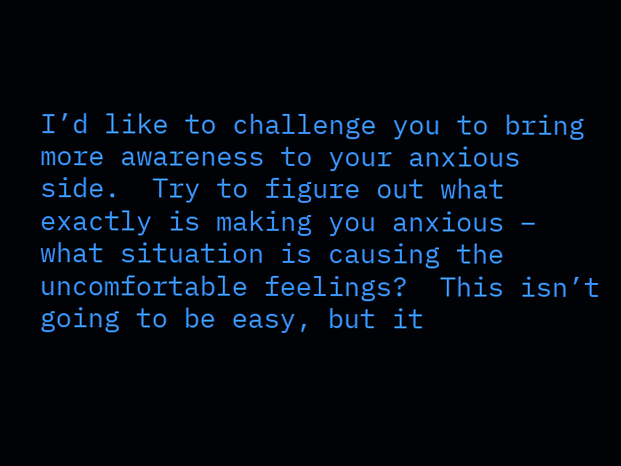I’d like to challenge you to bring more awareness to your anxious side.  Try to figure out what exactly is making you anxious – what situation is causing the uncomfortable feelings?  This isn’t going to be easy, but it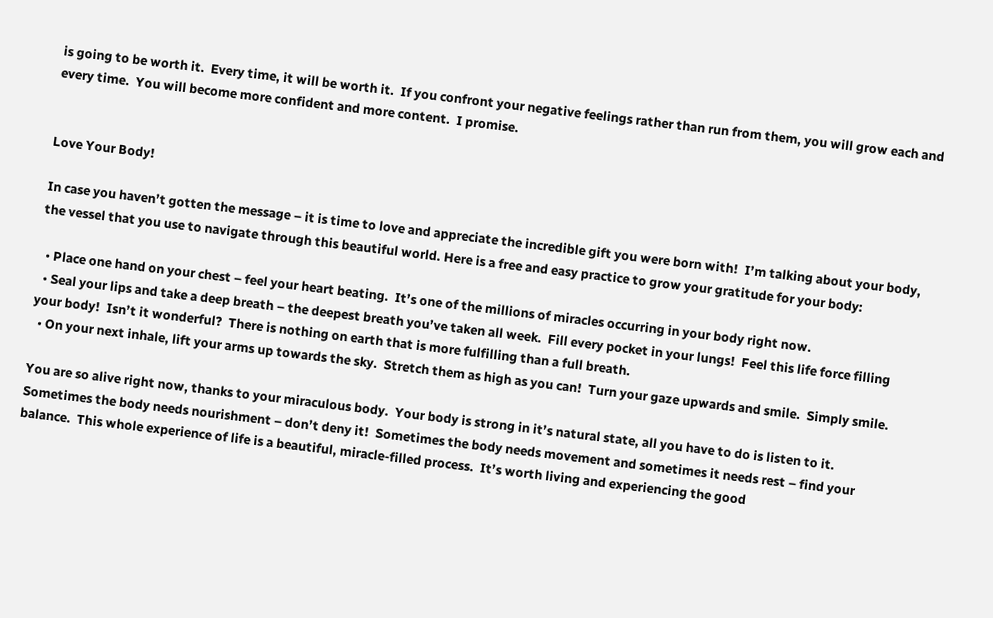is going to be worth it.  Every time, it will be worth it.  If you confront your negative feelings rather than run from them, you will grow each and every time.  You will become more confident and more content.  I promise.


Love Your Body!

In case you haven’t gotten the message – it is time to love and appreciate the incredible gift you were born with!  I’m talking about your body, the vessel that you use to navigate through this beautiful world. Here is a free and easy practice to grow your gratitude for your body:

  • Place one hand on your chest – feel your heart beating.  It’s one of the millions of miracles occurring in your body right now.
  • Seal your lips and take a deep breath – the deepest breath you’ve taken all week.  Fill every pocket in your lungs!  Feel this life force filling your body!  Isn’t it wonderful?  There is nothing on earth that is more fulfilling than a full breath.
  • On your next inhale, lift your arms up towards the sky.  Stretch them as high as you can!  Turn your gaze upwards and smile.  Simply smile.

You are so alive right now, thanks to your miraculous body.  Your body is strong in it’s natural state, all you have to do is listen to it.  Sometimes the body needs nourishment – don’t deny it!  Sometimes the body needs movement and sometimes it needs rest – find your balance.  This whole experience of life is a beautiful, miracle-filled process.  It’s worth living and experiencing the good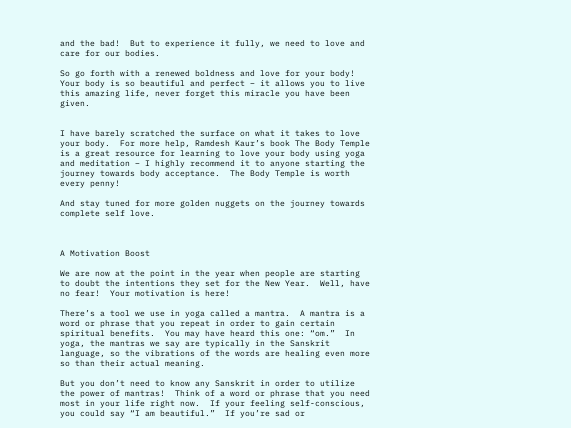and the bad!  But to experience it fully, we need to love and care for our bodies.

So go forth with a renewed boldness and love for your body!  Your body is so beautiful and perfect – it allows you to live this amazing life, never forget this miracle you have been given.


I have barely scratched the surface on what it takes to love your body.  For more help, Ramdesh Kaur’s book The Body Temple is a great resource for learning to love your body using yoga and meditation – I highly recommend it to anyone starting the journey towards body acceptance.  The Body Temple is worth every penny!

And stay tuned for more golden nuggets on the journey towards complete self love.



A Motivation Boost

We are now at the point in the year when people are starting to doubt the intentions they set for the New Year.  Well, have no fear!  Your motivation is here!

There’s a tool we use in yoga called a mantra.  A mantra is a word or phrase that you repeat in order to gain certain spiritual benefits.  You may have heard this one: “om.”  In yoga, the mantras we say are typically in the Sanskrit language, so the vibrations of the words are healing even more so than their actual meaning.

But you don’t need to know any Sanskrit in order to utilize the power of mantras!  Think of a word or phrase that you need most in your life right now.  If your feeling self-conscious, you could say “I am beautiful.”  If you’re sad or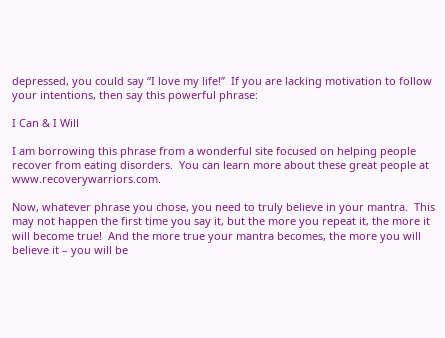depressed, you could say “I love my life!”  If you are lacking motivation to follow your intentions, then say this powerful phrase:

I Can & I Will

I am borrowing this phrase from a wonderful site focused on helping people recover from eating disorders.  You can learn more about these great people at www.recoverywarriors.com.

Now, whatever phrase you chose, you need to truly believe in your mantra.  This may not happen the first time you say it, but the more you repeat it, the more it will become true!  And the more true your mantra becomes, the more you will believe it – you will be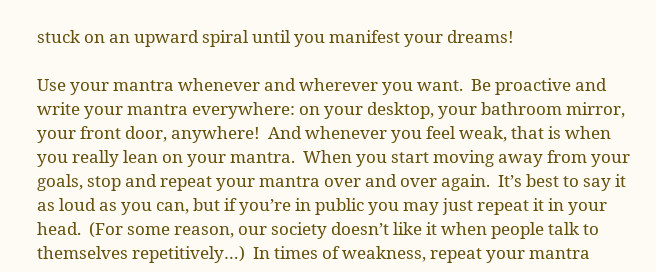stuck on an upward spiral until you manifest your dreams!

Use your mantra whenever and wherever you want.  Be proactive and write your mantra everywhere: on your desktop, your bathroom mirror, your front door, anywhere!  And whenever you feel weak, that is when you really lean on your mantra.  When you start moving away from your goals, stop and repeat your mantra over and over again.  It’s best to say it as loud as you can, but if you’re in public you may just repeat it in your head.  (For some reason, our society doesn’t like it when people talk to themselves repetitively…)  In times of weakness, repeat your mantra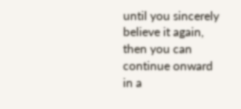until you sincerely believe it again, then you can continue onward in a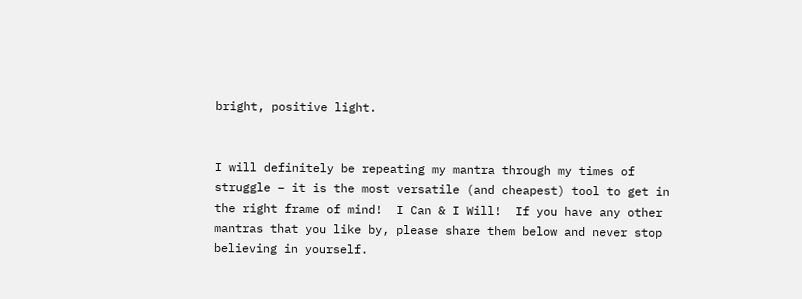bright, positive light.


I will definitely be repeating my mantra through my times of struggle – it is the most versatile (and cheapest) tool to get in the right frame of mind!  I Can & I Will!  If you have any other mantras that you like by, please share them below and never stop believing in yourself.